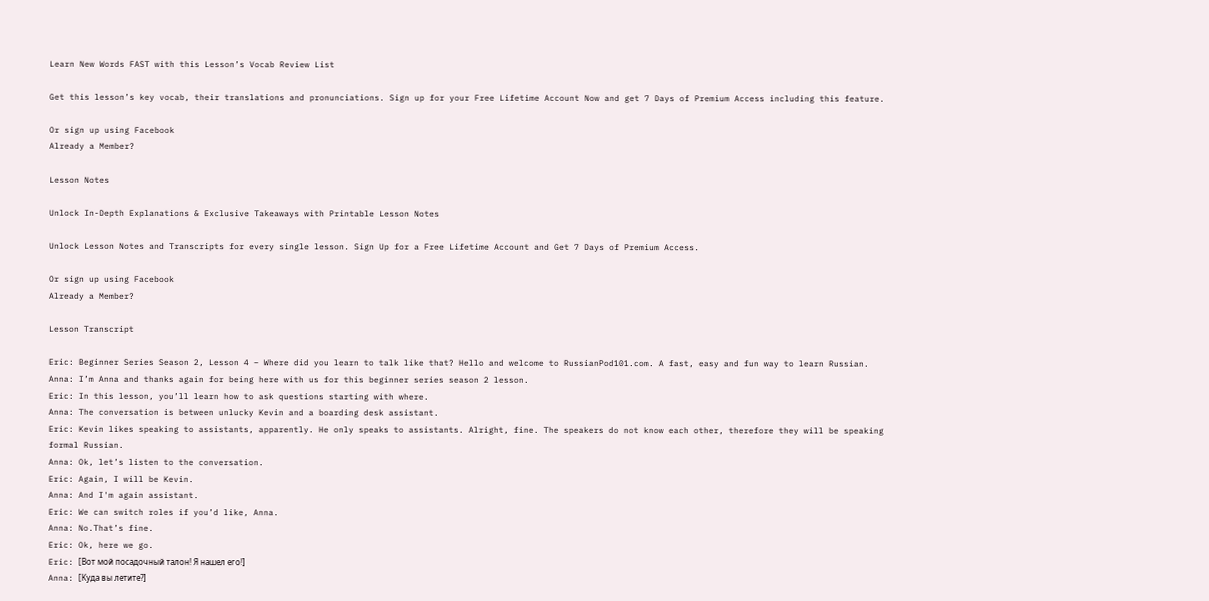Learn New Words FAST with this Lesson’s Vocab Review List

Get this lesson’s key vocab, their translations and pronunciations. Sign up for your Free Lifetime Account Now and get 7 Days of Premium Access including this feature.

Or sign up using Facebook
Already a Member?

Lesson Notes

Unlock In-Depth Explanations & Exclusive Takeaways with Printable Lesson Notes

Unlock Lesson Notes and Transcripts for every single lesson. Sign Up for a Free Lifetime Account and Get 7 Days of Premium Access.

Or sign up using Facebook
Already a Member?

Lesson Transcript

Eric: Beginner Series Season 2, Lesson 4 – Where did you learn to talk like that? Hello and welcome to RussianPod101.com. A fast, easy and fun way to learn Russian.
Anna: I’m Anna and thanks again for being here with us for this beginner series season 2 lesson.
Eric: In this lesson, you’ll learn how to ask questions starting with where.
Anna: The conversation is between unlucky Kevin and a boarding desk assistant.
Eric: Kevin likes speaking to assistants, apparently. He only speaks to assistants. Alright, fine. The speakers do not know each other, therefore they will be speaking formal Russian.
Anna: Ok, let’s listen to the conversation.
Eric: Again, I will be Kevin.
Anna: And I'm again assistant.
Eric: We can switch roles if you’d like, Anna.
Anna: No.That’s fine.
Eric: Ok, here we go.
Eric: [Вот мой посадочный талон! Я нашел его!]
Anna: [Куда вы летите?]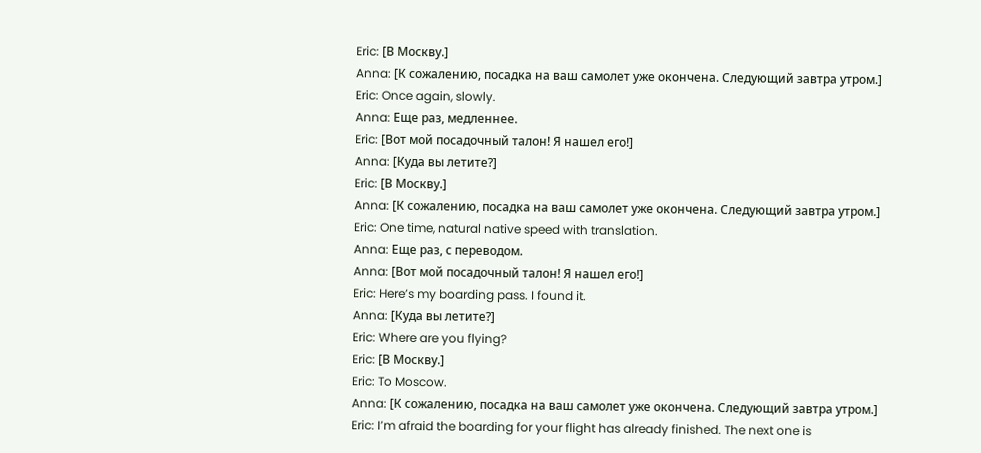Eric: [В Москву.]
Anna: [К сожалению, посадка на ваш самолет уже окончена. Следующий завтра утром.]
Eric: Once again, slowly.
Anna: Еще раз, медленнее.
Eric: [Вот мой посадочный талон! Я нашел его!]
Anna: [Куда вы летите?]
Eric: [В Москву.]
Anna: [К сожалению, посадка на ваш самолет уже окончена. Следующий завтра утром.]
Eric: One time, natural native speed with translation.
Anna: Еще раз, с переводом.
Anna: [Вот мой посадочный талон! Я нашел его!]
Eric: Here’s my boarding pass. I found it.
Anna: [Куда вы летите?]
Eric: Where are you flying?
Eric: [В Москву.]
Eric: To Moscow.
Anna: [К сожалению, посадка на ваш самолет уже окончена. Следующий завтра утром.]
Eric: I’m afraid the boarding for your flight has already finished. The next one is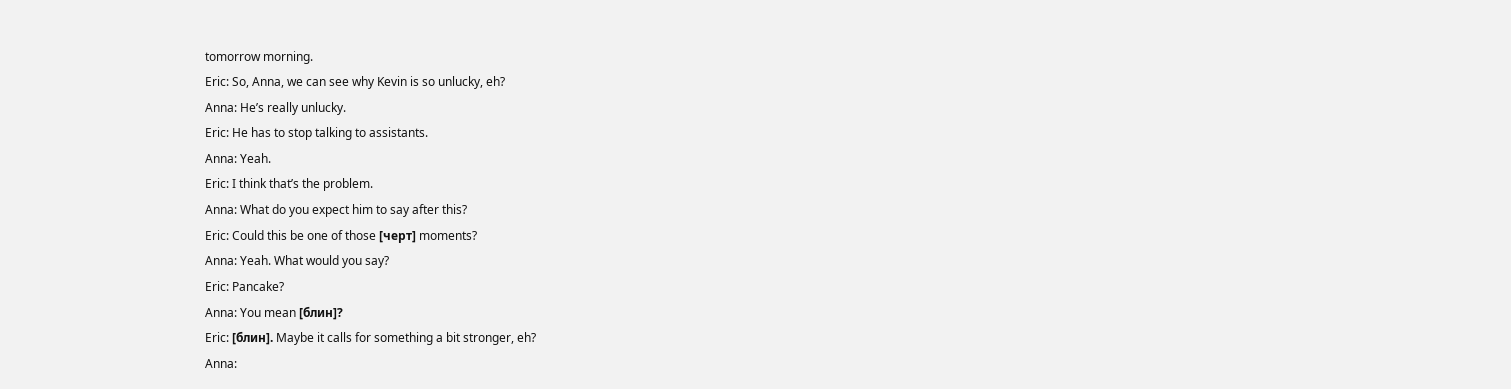tomorrow morning.
Eric: So, Anna, we can see why Kevin is so unlucky, eh?
Anna: He’s really unlucky.
Eric: He has to stop talking to assistants.
Anna: Yeah.
Eric: I think that’s the problem.
Anna: What do you expect him to say after this?
Eric: Could this be one of those [черт] moments?
Anna: Yeah. What would you say?
Eric: Pancake?
Anna: You mean [блин]?
Eric: [блин]. Maybe it calls for something a bit stronger, eh?
Anna: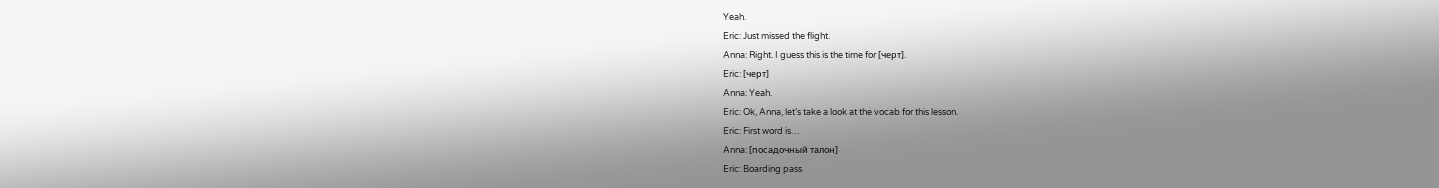Yeah.
Eric: Just missed the flight.
Anna: Right. I guess this is the time for [черт].
Eric: [черт]
Anna: Yeah.
Eric: Ok, Anna, let’s take a look at the vocab for this lesson.
Eric: First word is…
Anna: [посадочный талон]
Eric: Boarding pass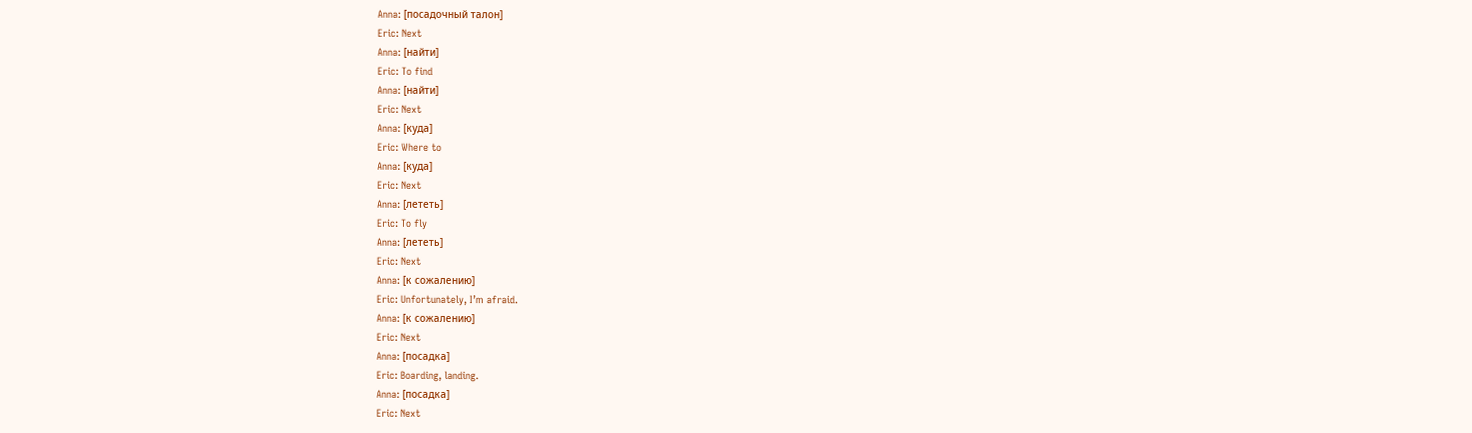Anna: [посадочный талон]
Eric: Next
Anna: [найти]
Eric: To find
Anna: [найти]
Eric: Next
Anna: [куда]
Eric: Where to
Anna: [куда]
Eric: Next
Anna: [лететь]
Eric: To fly
Anna: [лететь]
Eric: Next
Anna: [к сожалению]
Eric: Unfortunately, I’m afraid.
Anna: [к сожалению]
Eric: Next
Anna: [посадка]
Eric: Boarding, landing.
Anna: [посадка]
Eric: Next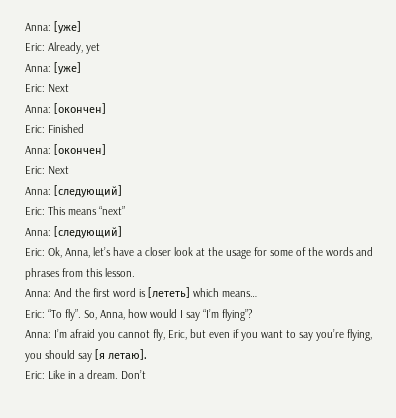Anna: [уже]
Eric: Already, yet
Anna: [уже]
Eric: Next
Anna: [окончен]
Eric: Finished
Anna: [окончен]
Eric: Next
Anna: [следующий]
Eric: This means “next”
Anna: [следующий]
Eric: Ok, Anna, let’s have a closer look at the usage for some of the words and phrases from this lesson.
Anna: And the first word is [лететь] which means…
Eric: “To fly”. So, Anna, how would I say “I’m flying”?
Anna: I’m afraid you cannot fly, Eric, but even if you want to say you’re flying, you should say [я летаю].
Eric: Like in a dream. Don’t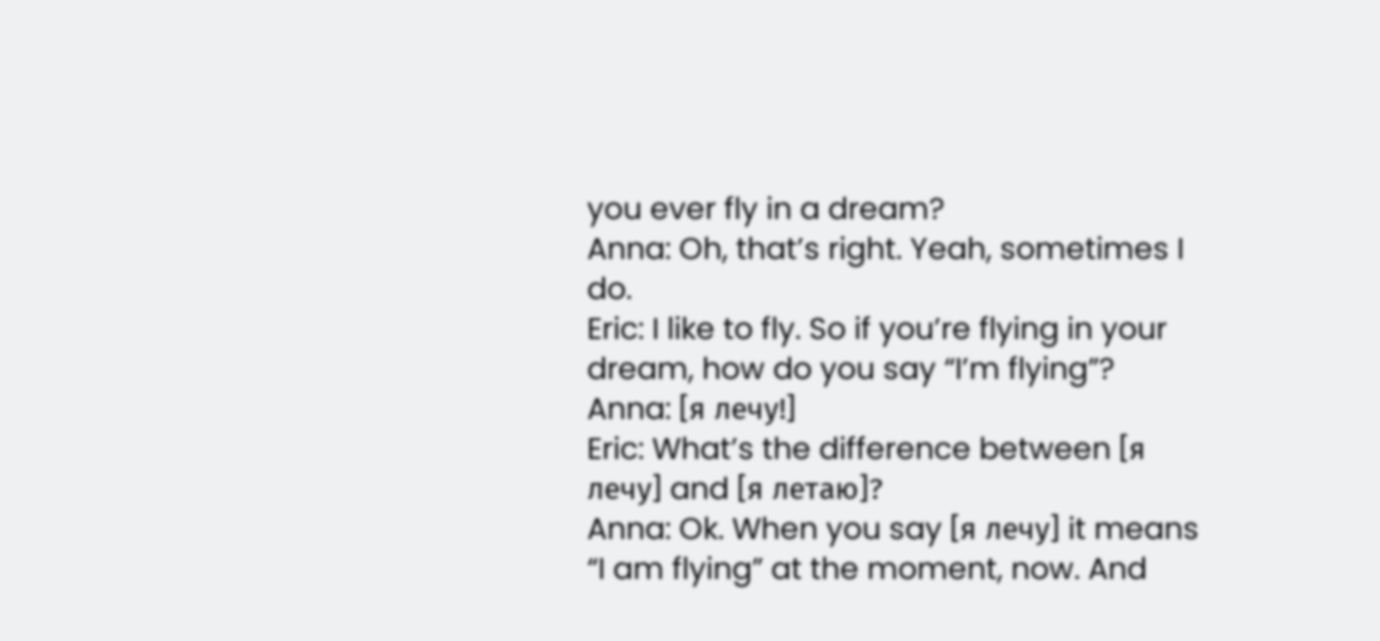you ever fly in a dream?
Anna: Oh, that’s right. Yeah, sometimes I do.
Eric: I like to fly. So if you’re flying in your dream, how do you say “I’m flying”?
Anna: [я лечу!]
Eric: What’s the difference between [я лечу] and [я летаю]?
Anna: Ok. When you say [я лечу] it means “I am flying” at the moment, now. And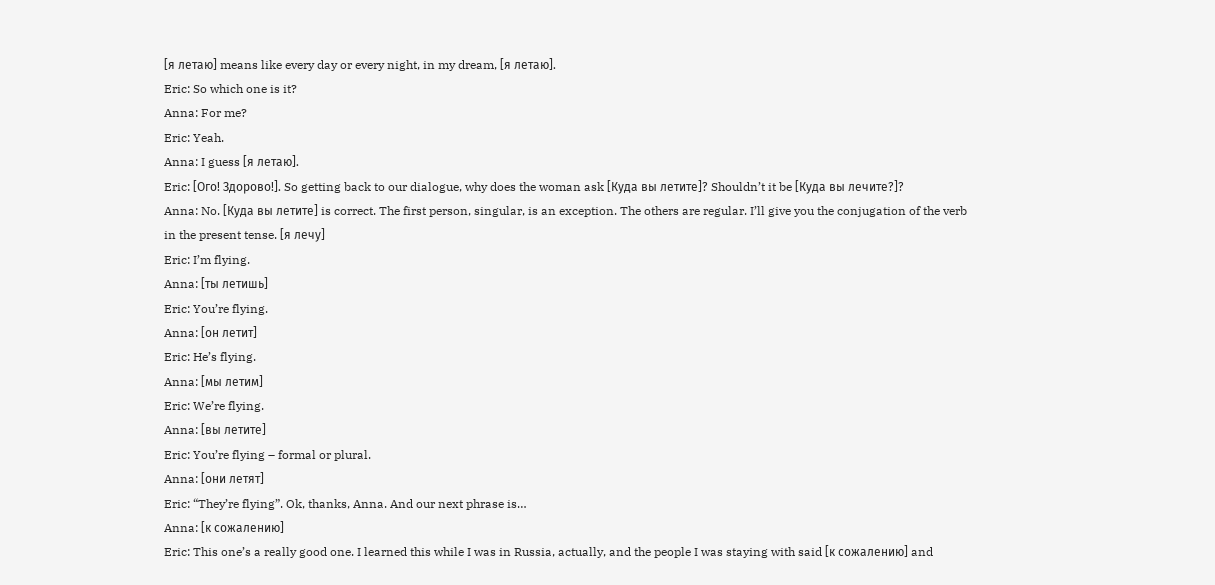[я летаю] means like every day or every night, in my dream, [я летаю].
Eric: So which one is it?
Anna: For me?
Eric: Yeah.
Anna: I guess [я летаю].
Eric: [Ого! Здорово!]. So getting back to our dialogue, why does the woman ask [Куда вы летите]? Shouldn’t it be [Куда вы лечите?]?
Anna: No. [Куда вы летите] is correct. The first person, singular, is an exception. The others are regular. I’ll give you the conjugation of the verb in the present tense. [я лечу]
Eric: I’m flying.
Anna: [ты летишь]
Eric: You’re flying.
Anna: [он летит]
Eric: He’s flying.
Anna: [мы летим]
Eric: We’re flying.
Anna: [вы летите]
Eric: You’re flying – formal or plural.
Anna: [они летят]
Eric: “They’re flying”. Ok, thanks, Anna. And our next phrase is…
Anna: [к сожалению]
Eric: This one’s a really good one. I learned this while I was in Russia, actually, and the people I was staying with said [к сожалению] and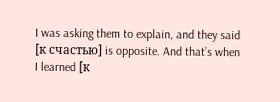I was asking them to explain, and they said [к счастью] is opposite. And that’s when I learned [к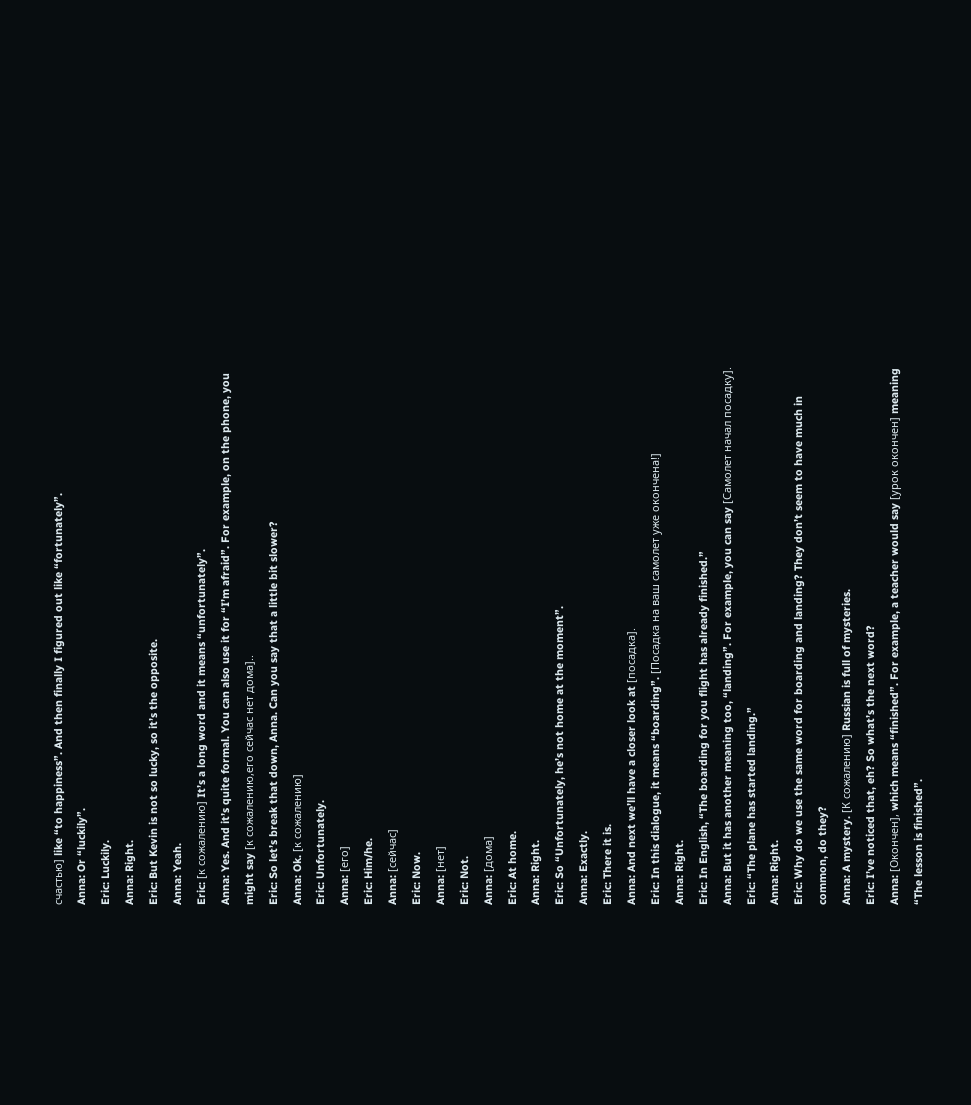счастью] like “to happiness”. And then finally I figured out like “fortunately”.
Anna: Or “luckily”.
Eric: Luckily.
Anna: Right.
Eric: But Kevin is not so lucky, so it’s the opposite.
Anna: Yeah.
Eric: [к сожалению] It’s a long word and it means “unfortunately”.
Anna: Yes. And it’s quite formal. You can also use it for “I’m afraid”. For example, on the phone, you might say [к сожалению,его сейчас нет дома]..
Eric: So let’s break that down, Anna. Can you say that a little bit slower?
Anna: Ok. [к сожалению]
Eric: Unfortunately.
Anna: [его]
Eric: Him/he.
Anna: [сейчас]
Eric: Now.
Anna: [нет]
Eric: Not.
Anna: [дома]
Eric: At home.
Anna: Right.
Eric: So “Unfortunately, he’s not home at the moment”.
Anna: Exactly.
Eric: There it is.
Anna: And next we’ll have a closer look at [посадка].
Eric: In this dialogue, it means “boarding”. [Посадка на ваш самолет уже окончена!]
Anna: Right.
Eric: In English, “The boarding for you flight has already finished.”
Anna: But it has another meaning too, “landing”. For example, you can say [Самолет начал посадку].
Eric: “The plane has started landing.”
Anna: Right.
Eric: Why do we use the same word for boarding and landing? They don’t seem to have much in common, do they?
Anna: A mystery. [К сожалению] Russian is full of mysteries.
Eric: I’ve noticed that, eh? So what’s the next word?
Anna: [Окончен], which means “finished”. For example, a teacher would say [урок окончен] meaning “The lesson is finished”.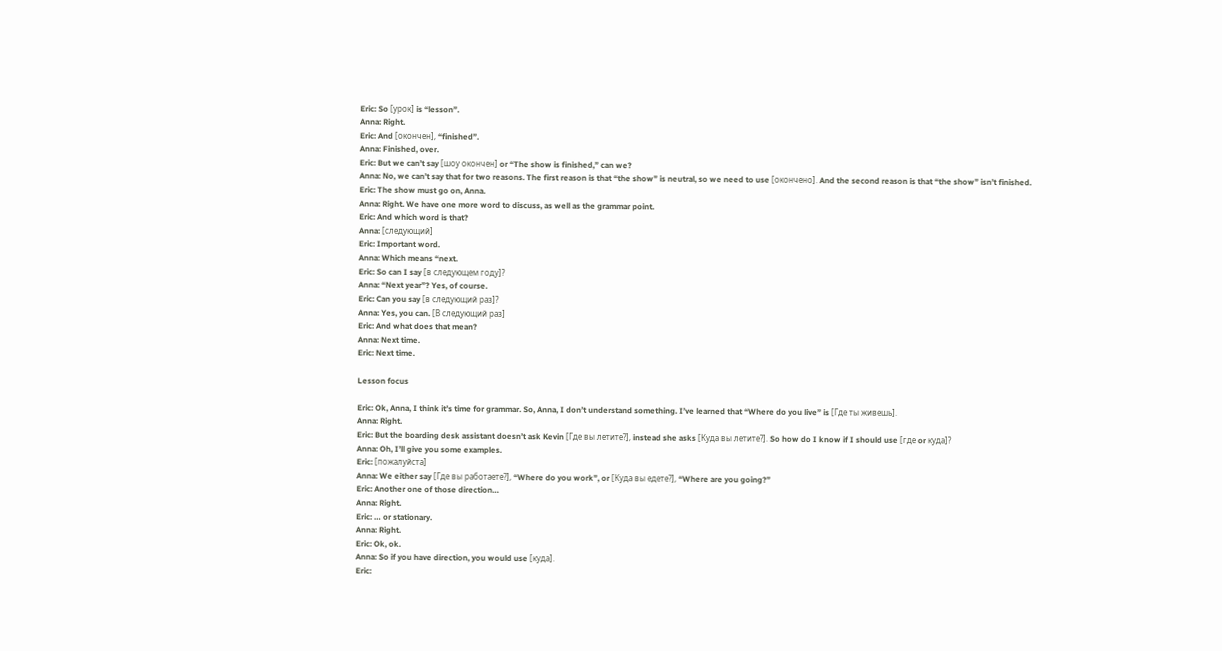Eric: So [урок] is “lesson”.
Anna: Right.
Eric: And [окончен], “finished”.
Anna: Finished, over.
Eric: But we can’t say [шоу окончен] or “The show is finished,” can we?
Anna: No, we can’t say that for two reasons. The first reason is that “the show” is neutral, so we need to use [окончено]. And the second reason is that “the show” isn’t finished.
Eric: The show must go on, Anna.
Anna: Right. We have one more word to discuss, as well as the grammar point.
Eric: And which word is that?
Anna: [следующий]
Eric: Important word.
Anna: Which means “next.
Eric: So can I say [в следующем году]?
Anna: “Next year”? Yes, of course.
Eric: Can you say [в следующий раз]?
Anna: Yes, you can. [В следующий раз]
Eric: And what does that mean?
Anna: Next time.
Eric: Next time.

Lesson focus

Eric: Ok, Anna, I think it’s time for grammar. So, Anna, I don’t understand something. I’ve learned that “Where do you live” is [Где ты живешь].
Anna: Right.
Eric: But the boarding desk assistant doesn’t ask Kevin [Где вы летите?], instead she asks [Куда вы летите?]. So how do I know if I should use [где or куда]?
Anna: Oh, I’ll give you some examples.
Eric: [пожалуйста]
Anna: We either say [Где вы работаете?], “Where do you work”, or [Куда вы едете?], “Where are you going?”
Eric: Another one of those direction…
Anna: Right.
Eric: … or stationary.
Anna: Right.
Eric: Ok, ok.
Anna: So if you have direction, you would use [куда].
Eric: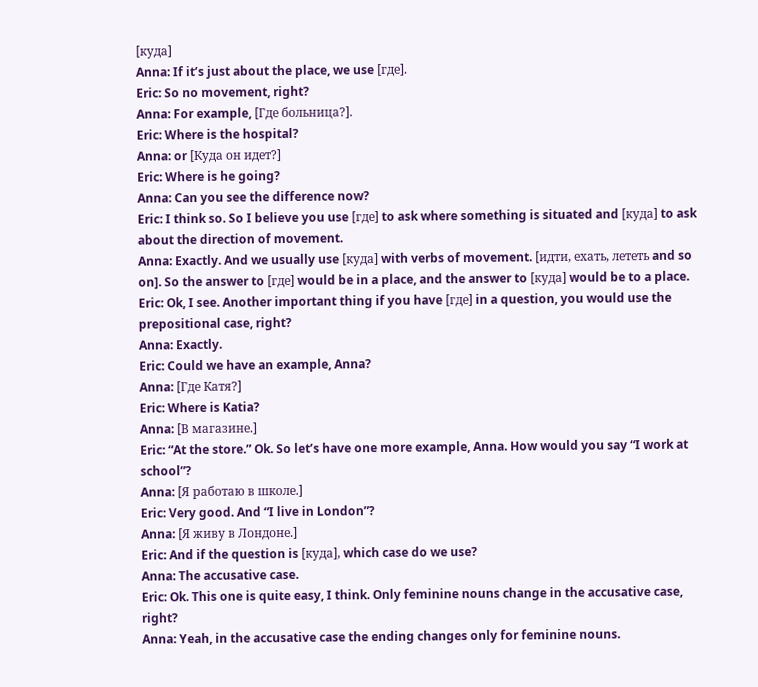[куда]
Anna: If it’s just about the place, we use [где].
Eric: So no movement, right?
Anna: For example, [Где больница?].
Eric: Where is the hospital?
Anna: or [Куда он идет?]
Eric: Where is he going?
Anna: Can you see the difference now?
Eric: I think so. So I believe you use [где] to ask where something is situated and [куда] to ask about the direction of movement.
Anna: Exactly. And we usually use [куда] with verbs of movement. [идти, ехать, лететь and so on]. So the answer to [где] would be in a place, and the answer to [куда] would be to a place.
Eric: Ok, I see. Another important thing if you have [где] in a question, you would use the prepositional case, right?
Anna: Exactly.
Eric: Could we have an example, Anna?
Anna: [Где Катя?]
Eric: Where is Katia?
Anna: [В магазине.]
Eric: “At the store.” Ok. So let’s have one more example, Anna. How would you say “I work at school”?
Anna: [Я работаю в школе.]
Eric: Very good. And “I live in London”?
Anna: [Я живу в Лондоне.]
Eric: And if the question is [куда], which case do we use?
Anna: The accusative case.
Eric: Ok. This one is quite easy, I think. Only feminine nouns change in the accusative case, right?
Anna: Yeah, in the accusative case the ending changes only for feminine nouns.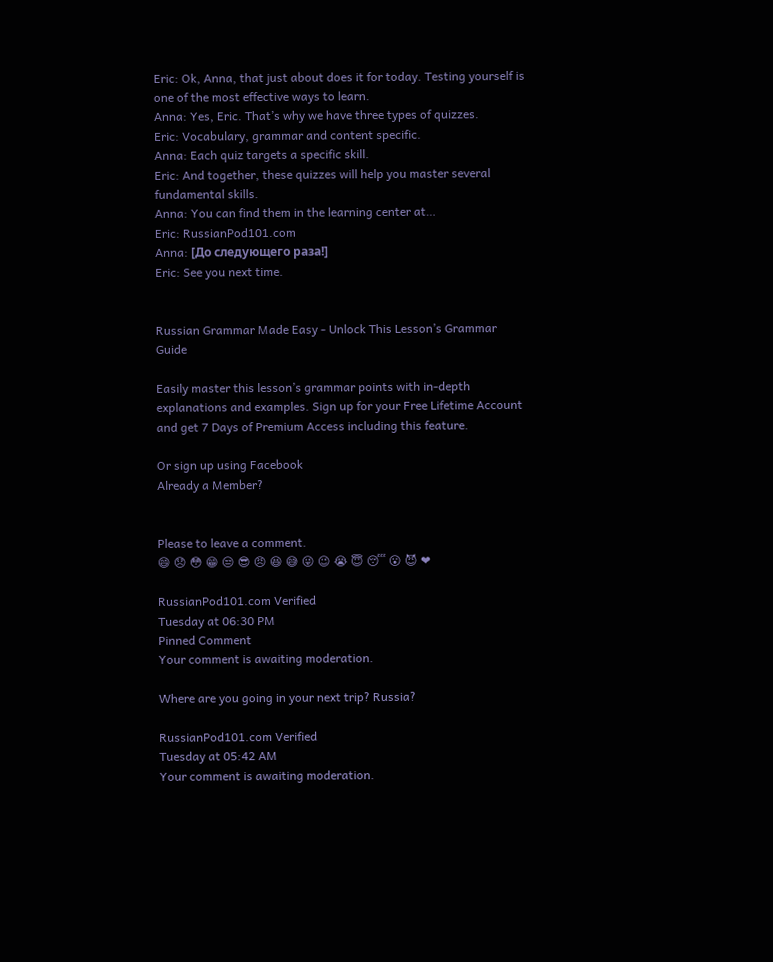Eric: Ok, Anna, that just about does it for today. Testing yourself is one of the most effective ways to learn.
Anna: Yes, Eric. That’s why we have three types of quizzes.
Eric: Vocabulary, grammar and content specific.
Anna: Each quiz targets a specific skill.
Eric: And together, these quizzes will help you master several fundamental skills.
Anna: You can find them in the learning center at…
Eric: RussianPod101.com
Anna: [До следующего раза!]
Eric: See you next time.


Russian Grammar Made Easy - Unlock This Lesson’s Grammar Guide

Easily master this lesson’s grammar points with in-depth explanations and examples. Sign up for your Free Lifetime Account and get 7 Days of Premium Access including this feature.

Or sign up using Facebook
Already a Member?


Please to leave a comment.
😄 😞 😳 😁 😒 😎 😠 😆 😅 😜 😉 😭 😇 😴 😮 😈 ❤

RussianPod101.com Verified
Tuesday at 06:30 PM
Pinned Comment
Your comment is awaiting moderation.

Where are you going in your next trip? Russia?

RussianPod101.com Verified
Tuesday at 05:42 AM
Your comment is awaiting moderation.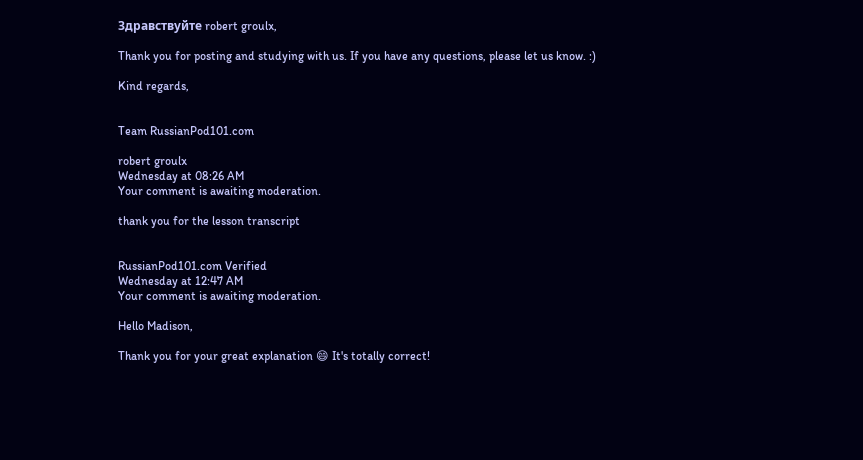Здравствуйте robert groulx,

Thank you for posting and studying with us. If you have any questions, please let us know. :)

Kind regards,


Team RussianPod101.com

robert groulx
Wednesday at 08:26 AM
Your comment is awaiting moderation.

thank you for the lesson transcript


RussianPod101.com Verified
Wednesday at 12:47 AM
Your comment is awaiting moderation.

Hello Madison,

Thank you for your great explanation 😄 It's totally correct!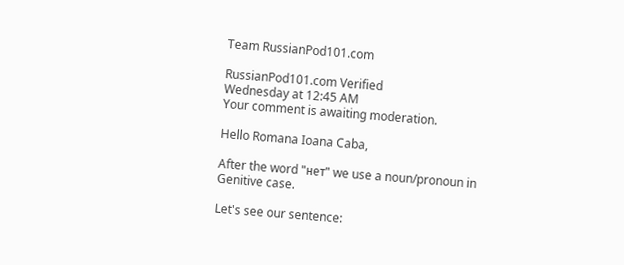Team RussianPod101.com

RussianPod101.com Verified
Wednesday at 12:45 AM
Your comment is awaiting moderation.

Hello Romana Ioana Caba,

After the word "нет" we use a noun/pronoun in Genitive case.

Let's see our sentence: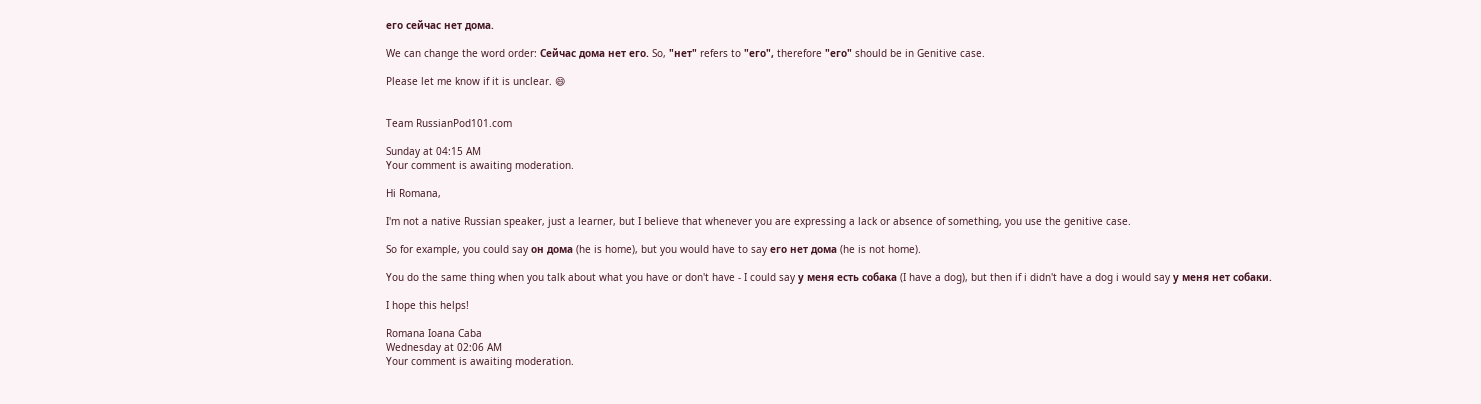его сейчас нет дома.

We can change the word order: Сейчас дома нет его. So, "нет" refers to "его", therefore "его" should be in Genitive case.

Please let me know if it is unclear. 😄


Team RussianPod101.com

Sunday at 04:15 AM
Your comment is awaiting moderation.

Hi Romana,

I'm not a native Russian speaker, just a learner, but I believe that whenever you are expressing a lack or absence of something, you use the genitive case.

So for example, you could say он дома (he is home), but you would have to say его нет дома (he is not home).

You do the same thing when you talk about what you have or don't have - I could say у меня есть собака (I have a dog), but then if i didn't have a dog i would say у меня нет собаки.

I hope this helps!

Romana Ioana Caba
Wednesday at 02:06 AM
Your comment is awaiting moderation.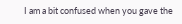I am a bit confused when you gave the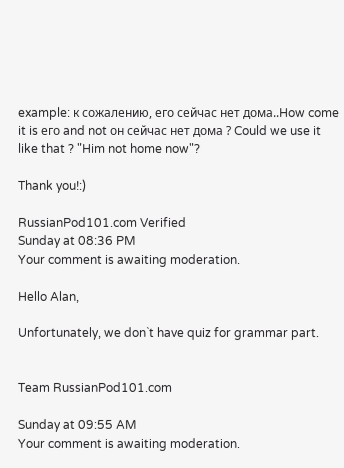example: к сожалению, его сейчас нет дома..How come it is его and not он сейчас нет дома ? Could we use it like that ? "Him not home now"?

Thank you!:)

RussianPod101.com Verified
Sunday at 08:36 PM
Your comment is awaiting moderation.

Hello Alan,

Unfortunately, we don`t have quiz for grammar part.


Team RussianPod101.com

Sunday at 09:55 AM
Your comment is awaiting moderation.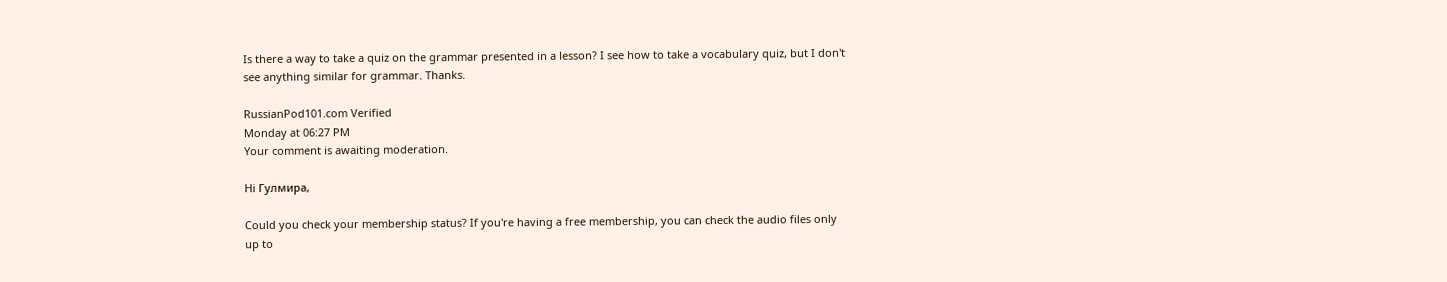Is there a way to take a quiz on the grammar presented in a lesson? I see how to take a vocabulary quiz, but I don't see anything similar for grammar. Thanks.

RussianPod101.com Verified
Monday at 06:27 PM
Your comment is awaiting moderation.

Hi Гулмира,

Could you check your membership status? If you're having a free membership, you can check the audio files only up to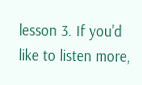lesson 3. If you'd like to listen more,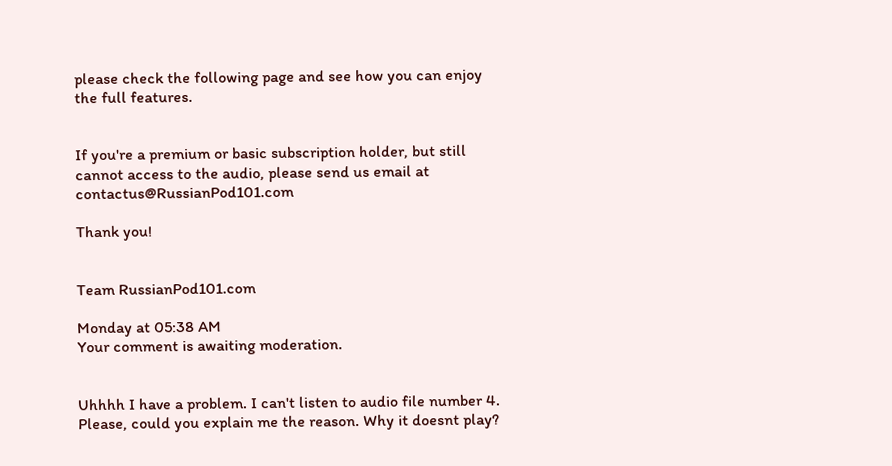please check the following page and see how you can enjoy the full features.


If you're a premium or basic subscription holder, but still cannot access to the audio, please send us email at contactus@RussianPod101.com

Thank you!


Team RussianPod101.com

Monday at 05:38 AM
Your comment is awaiting moderation.


Uhhhh I have a problem. I can't listen to audio file number 4. Please, could you explain me the reason. Why it doesnt play?